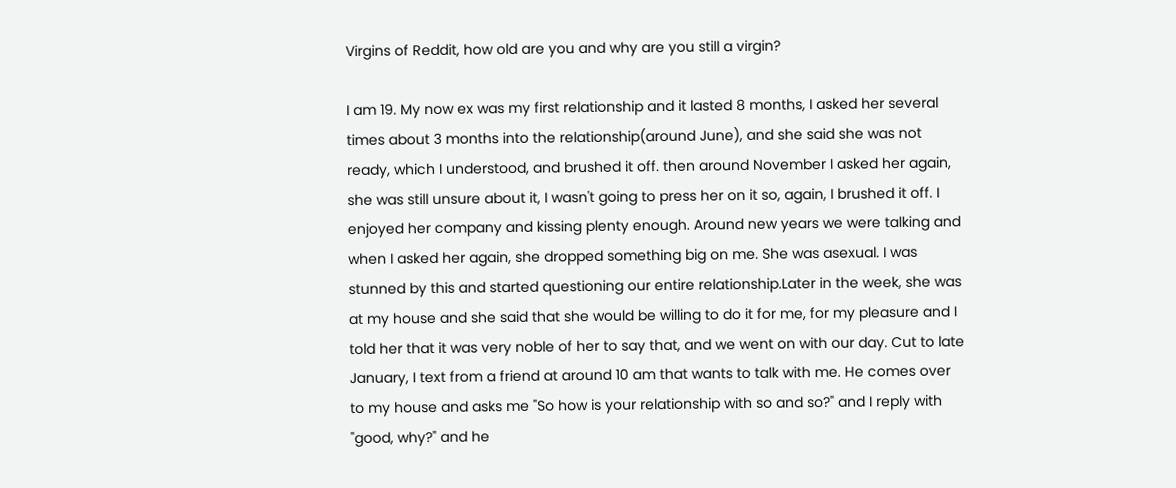Virgins of Reddit, how old are you and why are you still a virgin?

I am 19. My now ex was my first relationship and it lasted 8 months, I asked her several times about 3 months into the relationship(around June), and she said she was not ready, which I understood, and brushed it off. then around November I asked her again, she was still unsure about it, I wasn't going to press her on it so, again, I brushed it off. I enjoyed her company and kissing plenty enough. Around new years we were talking and when I asked her again, she dropped something big on me. She was asexual. I was stunned by this and started questioning our entire relationship.Later in the week, she was at my house and she said that she would be willing to do it for me, for my pleasure and I told her that it was very noble of her to say that, and we went on with our day. Cut to late January, I text from a friend at around 10 am that wants to talk with me. He comes over to my house and asks me "So how is your relationship with so and so?" and I reply with "good, why?" and he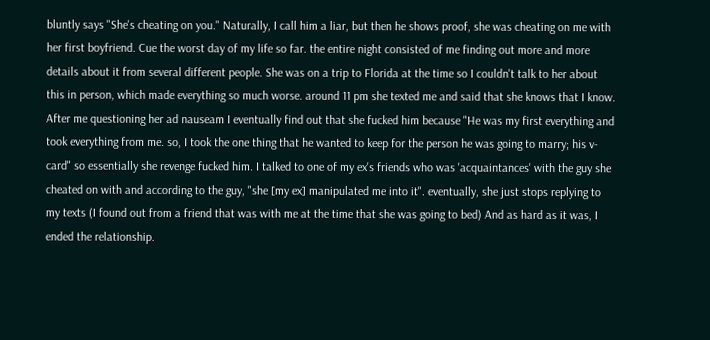bluntly says "She's cheating on you." Naturally, I call him a liar, but then he shows proof, she was cheating on me with her first boyfriend. Cue the worst day of my life so far. the entire night consisted of me finding out more and more details about it from several different people. She was on a trip to Florida at the time so I couldn't talk to her about this in person, which made everything so much worse. around 11 pm she texted me and said that she knows that I know. After me questioning her ad nauseam I eventually find out that she fucked him because "He was my first everything and took everything from me. so, I took the one thing that he wanted to keep for the person he was going to marry; his v-card" so essentially she revenge fucked him. I talked to one of my ex's friends who was 'acquaintances' with the guy she cheated on with and according to the guy, "she [my ex] manipulated me into it". eventually, she just stops replying to my texts (I found out from a friend that was with me at the time that she was going to bed) And as hard as it was, I ended the relationship.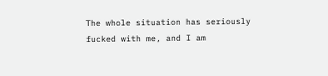The whole situation has seriously fucked with me, and I am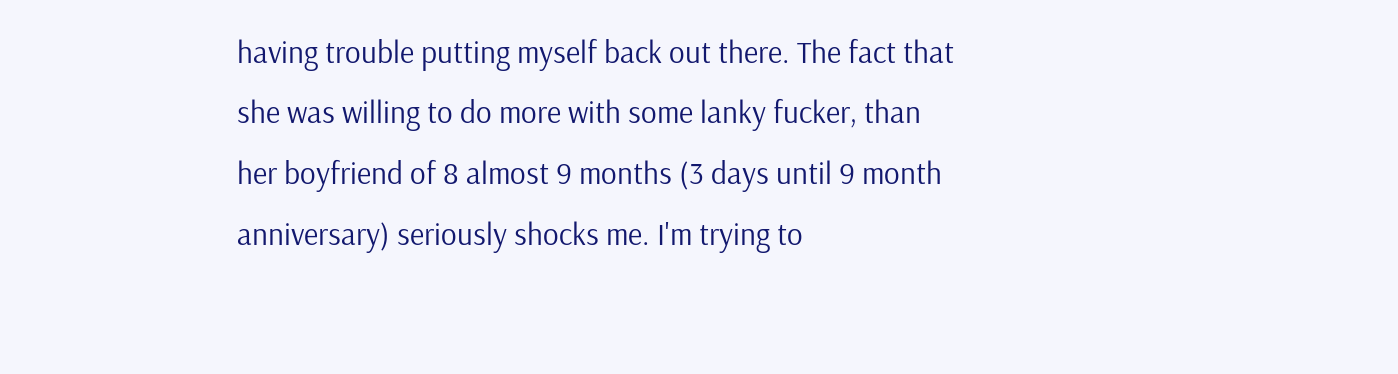having trouble putting myself back out there. The fact that she was willing to do more with some lanky fucker, than her boyfriend of 8 almost 9 months (3 days until 9 month anniversary) seriously shocks me. I'm trying to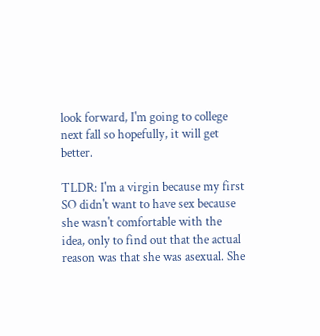look forward, I'm going to college next fall so hopefully, it will get better.

TLDR: I'm a virgin because my first SO didn't want to have sex because she wasn't comfortable with the idea, only to find out that the actual reason was that she was asexual. She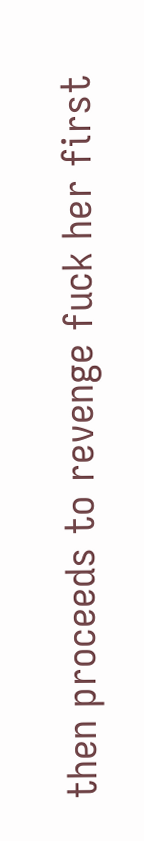then proceeds to revenge fuck her first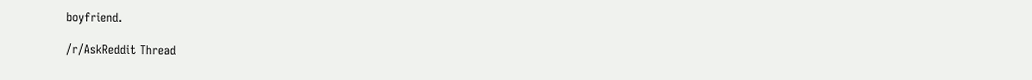boyfriend.

/r/AskReddit Thread